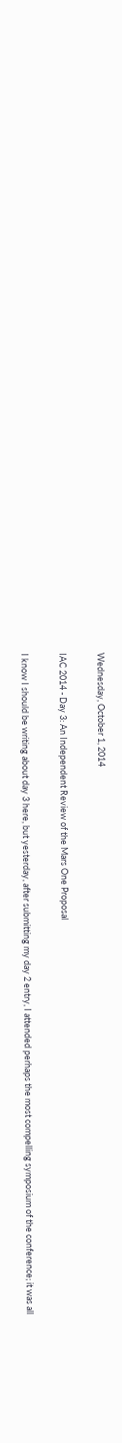Wednesday, October 1, 2014

IAC 2014 - Day 3: An Independent Review of the Mars One Proposal

I know I should be writing about day 3 here, but yesterday, after submitting my day 2 entry, I attended perhaps the most compelling symposium of the conference; it was all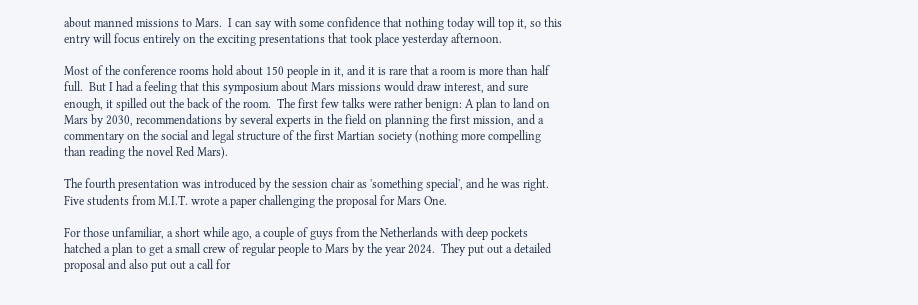about manned missions to Mars.  I can say with some confidence that nothing today will top it, so this entry will focus entirely on the exciting presentations that took place yesterday afternoon.

Most of the conference rooms hold about 150 people in it, and it is rare that a room is more than half full.  But I had a feeling that this symposium about Mars missions would draw interest, and sure enough, it spilled out the back of the room.  The first few talks were rather benign: A plan to land on Mars by 2030, recommendations by several experts in the field on planning the first mission, and a commentary on the social and legal structure of the first Martian society (nothing more compelling than reading the novel Red Mars).

The fourth presentation was introduced by the session chair as 'something special', and he was right.  Five students from M.I.T. wrote a paper challenging the proposal for Mars One.

For those unfamiliar, a short while ago, a couple of guys from the Netherlands with deep pockets hatched a plan to get a small crew of regular people to Mars by the year 2024.  They put out a detailed proposal and also put out a call for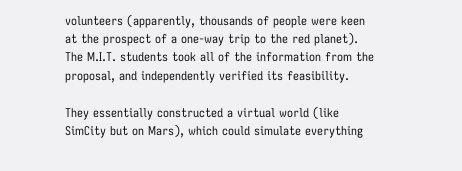volunteers (apparently, thousands of people were keen at the prospect of a one-way trip to the red planet).  The M.I.T. students took all of the information from the proposal, and independently verified its feasibility.

They essentially constructed a virtual world (like SimCity but on Mars), which could simulate everything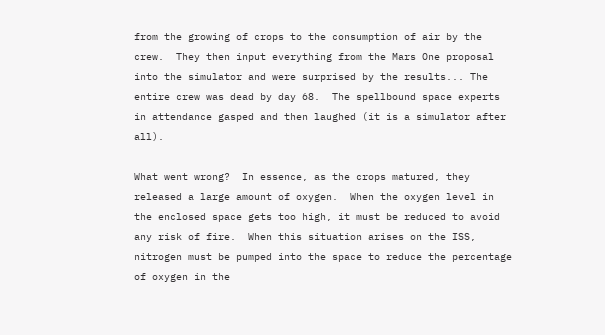from the growing of crops to the consumption of air by the crew.  They then input everything from the Mars One proposal into the simulator and were surprised by the results... The entire crew was dead by day 68.  The spellbound space experts in attendance gasped and then laughed (it is a simulator after all).

What went wrong?  In essence, as the crops matured, they released a large amount of oxygen.  When the oxygen level in the enclosed space gets too high, it must be reduced to avoid any risk of fire.  When this situation arises on the ISS, nitrogen must be pumped into the space to reduce the percentage of oxygen in the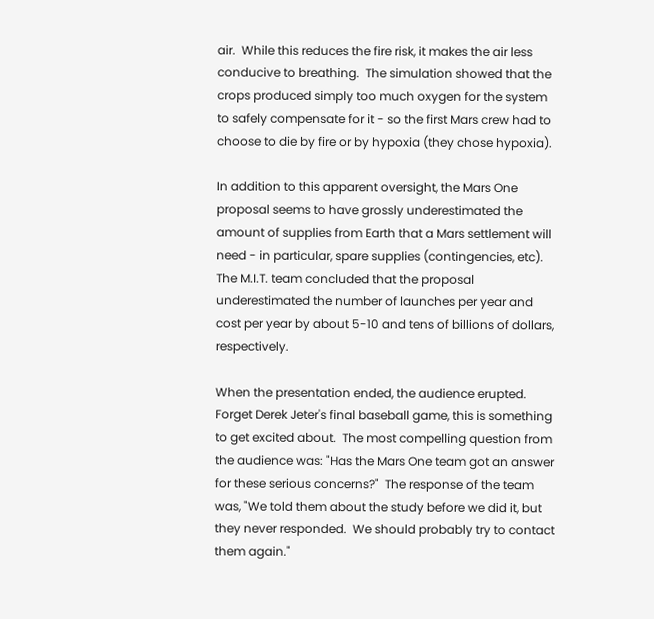air.  While this reduces the fire risk, it makes the air less conducive to breathing.  The simulation showed that the crops produced simply too much oxygen for the system to safely compensate for it - so the first Mars crew had to choose to die by fire or by hypoxia (they chose hypoxia).

In addition to this apparent oversight, the Mars One proposal seems to have grossly underestimated the amount of supplies from Earth that a Mars settlement will need - in particular, spare supplies (contingencies, etc).  The M.I.T. team concluded that the proposal underestimated the number of launches per year and cost per year by about 5-10 and tens of billions of dollars, respectively.

When the presentation ended, the audience erupted.  Forget Derek Jeter's final baseball game, this is something to get excited about.  The most compelling question from the audience was: "Has the Mars One team got an answer for these serious concerns?"  The response of the team was, "We told them about the study before we did it, but they never responded.  We should probably try to contact them again."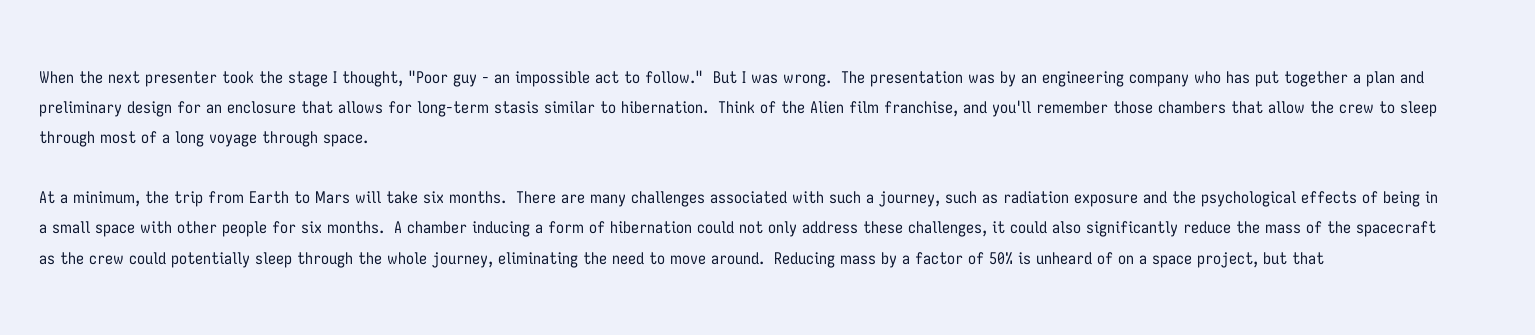When the next presenter took the stage I thought, "Poor guy - an impossible act to follow."  But I was wrong.  The presentation was by an engineering company who has put together a plan and preliminary design for an enclosure that allows for long-term stasis similar to hibernation.  Think of the Alien film franchise, and you'll remember those chambers that allow the crew to sleep through most of a long voyage through space.

At a minimum, the trip from Earth to Mars will take six months.  There are many challenges associated with such a journey, such as radiation exposure and the psychological effects of being in a small space with other people for six months.  A chamber inducing a form of hibernation could not only address these challenges, it could also significantly reduce the mass of the spacecraft as the crew could potentially sleep through the whole journey, eliminating the need to move around.  Reducing mass by a factor of 50% is unheard of on a space project, but that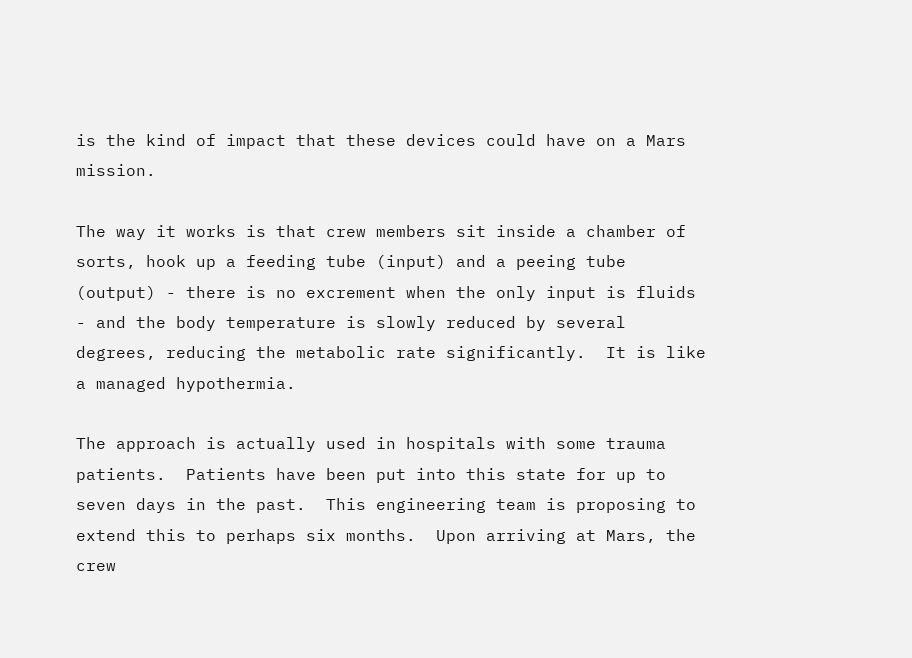is the kind of impact that these devices could have on a Mars mission.

The way it works is that crew members sit inside a chamber of sorts, hook up a feeding tube (input) and a peeing tube (output) - there is no excrement when the only input is fluids - and the body temperature is slowly reduced by several degrees, reducing the metabolic rate significantly.  It is like a managed hypothermia.

The approach is actually used in hospitals with some trauma patients.  Patients have been put into this state for up to seven days in the past.  This engineering team is proposing to extend this to perhaps six months.  Upon arriving at Mars, the crew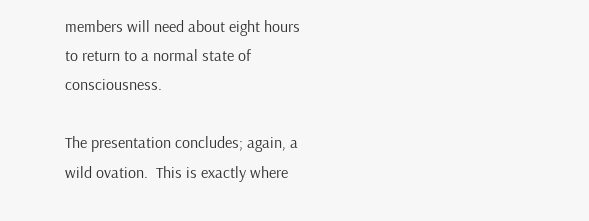members will need about eight hours to return to a normal state of consciousness.

The presentation concludes; again, a wild ovation.  This is exactly where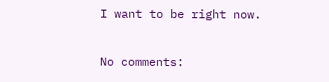I want to be right now.

No comments: